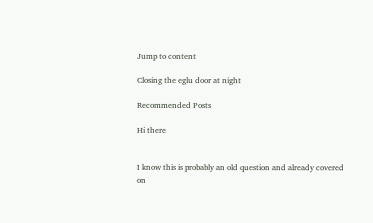Jump to content

Closing the eglu door at night

Recommended Posts

Hi there


I know this is probably an old question and already covered on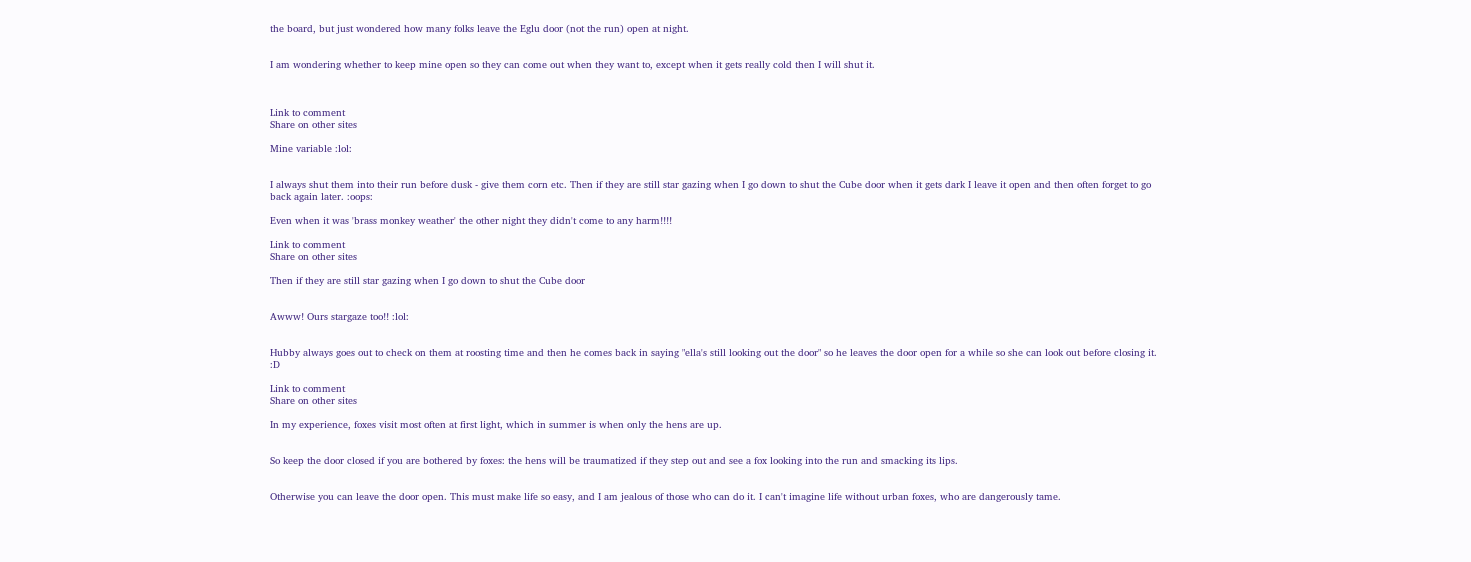the board, but just wondered how many folks leave the Eglu door (not the run) open at night.


I am wondering whether to keep mine open so they can come out when they want to, except when it gets really cold then I will shut it.



Link to comment
Share on other sites

Mine variable :lol:


I always shut them into their run before dusk - give them corn etc. Then if they are still star gazing when I go down to shut the Cube door when it gets dark I leave it open and then often forget to go back again later. :oops:

Even when it was 'brass monkey weather' the other night they didn't come to any harm!!!!

Link to comment
Share on other sites

Then if they are still star gazing when I go down to shut the Cube door


Awww! Ours stargaze too!! :lol:


Hubby always goes out to check on them at roosting time and then he comes back in saying "ella's still looking out the door" so he leaves the door open for a while so she can look out before closing it. :D

Link to comment
Share on other sites

In my experience, foxes visit most often at first light, which in summer is when only the hens are up.


So keep the door closed if you are bothered by foxes: the hens will be traumatized if they step out and see a fox looking into the run and smacking its lips.


Otherwise you can leave the door open. This must make life so easy, and I am jealous of those who can do it. I can't imagine life without urban foxes, who are dangerously tame.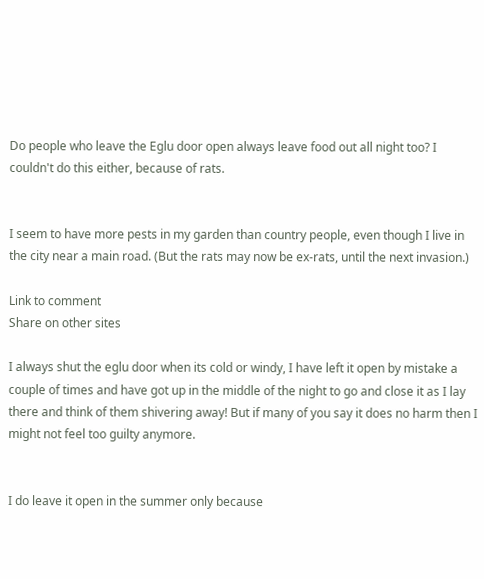Do people who leave the Eglu door open always leave food out all night too? I couldn't do this either, because of rats.


I seem to have more pests in my garden than country people, even though I live in the city near a main road. (But the rats may now be ex-rats, until the next invasion.)

Link to comment
Share on other sites

I always shut the eglu door when its cold or windy, I have left it open by mistake a couple of times and have got up in the middle of the night to go and close it as I lay there and think of them shivering away! But if many of you say it does no harm then I might not feel too guilty anymore.


I do leave it open in the summer only because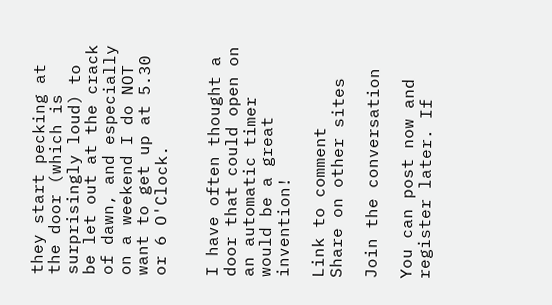they start pecking at the door (which is surprisingly loud) to be let out at the crack of dawn, and especially on a weekend I do NOT want to get up at 5.30 or 6 O'Clock.


I have often thought a door that could open on an automatic timer would be a great invention!

Link to comment
Share on other sites

Join the conversation

You can post now and register later. If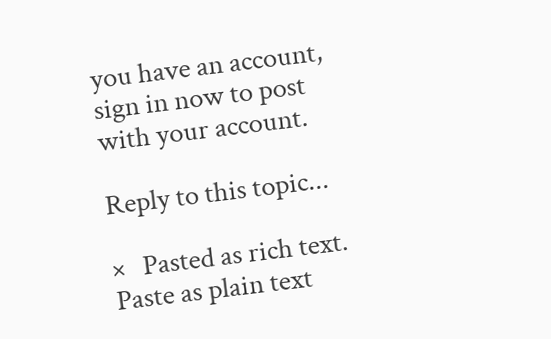you have an account, sign in now to post with your account.

Reply to this topic...

×   Pasted as rich text.   Paste as plain text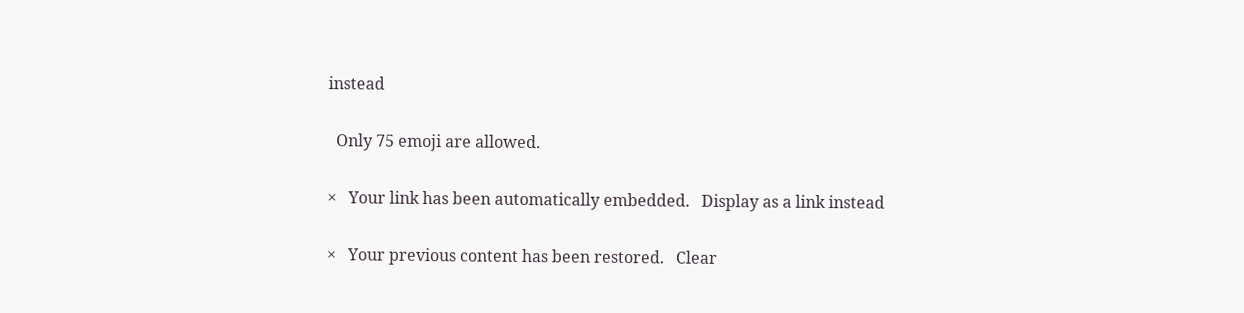instead

  Only 75 emoji are allowed.

×   Your link has been automatically embedded.   Display as a link instead

×   Your previous content has been restored.   Clear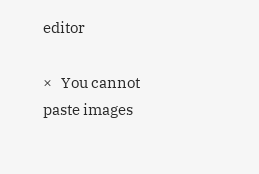editor

×   You cannot paste images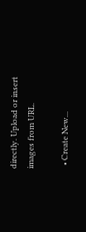directly. Upload or insert images from URL.

  • Create New...